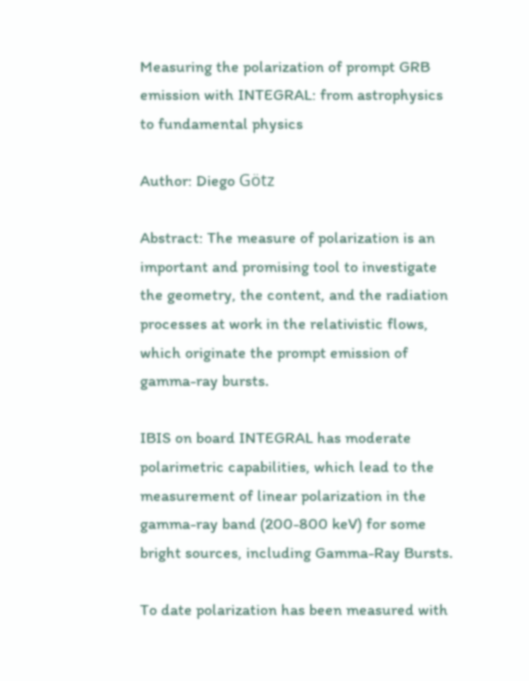Measuring the polarization of prompt GRB emission with INTEGRAL: from astrophysics to fundamental physics

Author: Diego Götz

Abstract: The measure of polarization is an important and promising tool to investigate the geometry, the content, and the radiation processes at work in the relativistic flows, which originate the prompt emission of gamma-ray bursts.

IBIS on board INTEGRAL has moderate polarimetric capabilities, which lead to the measurement of linear polarization in the gamma-ray band (200-800 keV) for some bright sources, including Gamma-Ray Bursts.

To date polarization has been measured with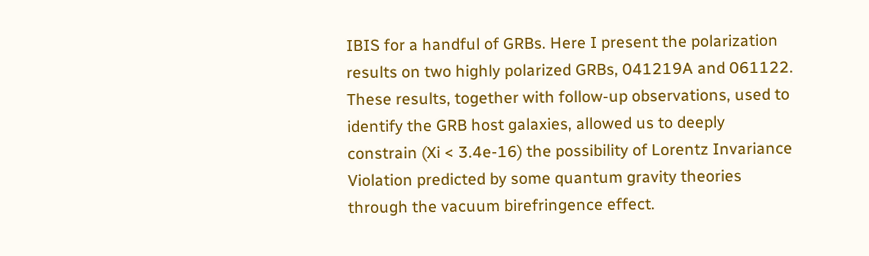IBIS for a handful of GRBs. Here I present the polarization results on two highly polarized GRBs, 041219A and 061122. These results, together with follow-up observations, used to identify the GRB host galaxies, allowed us to deeply constrain (Xi < 3.4e-16) the possibility of Lorentz Invariance Violation predicted by some quantum gravity theories through the vacuum birefringence effect.